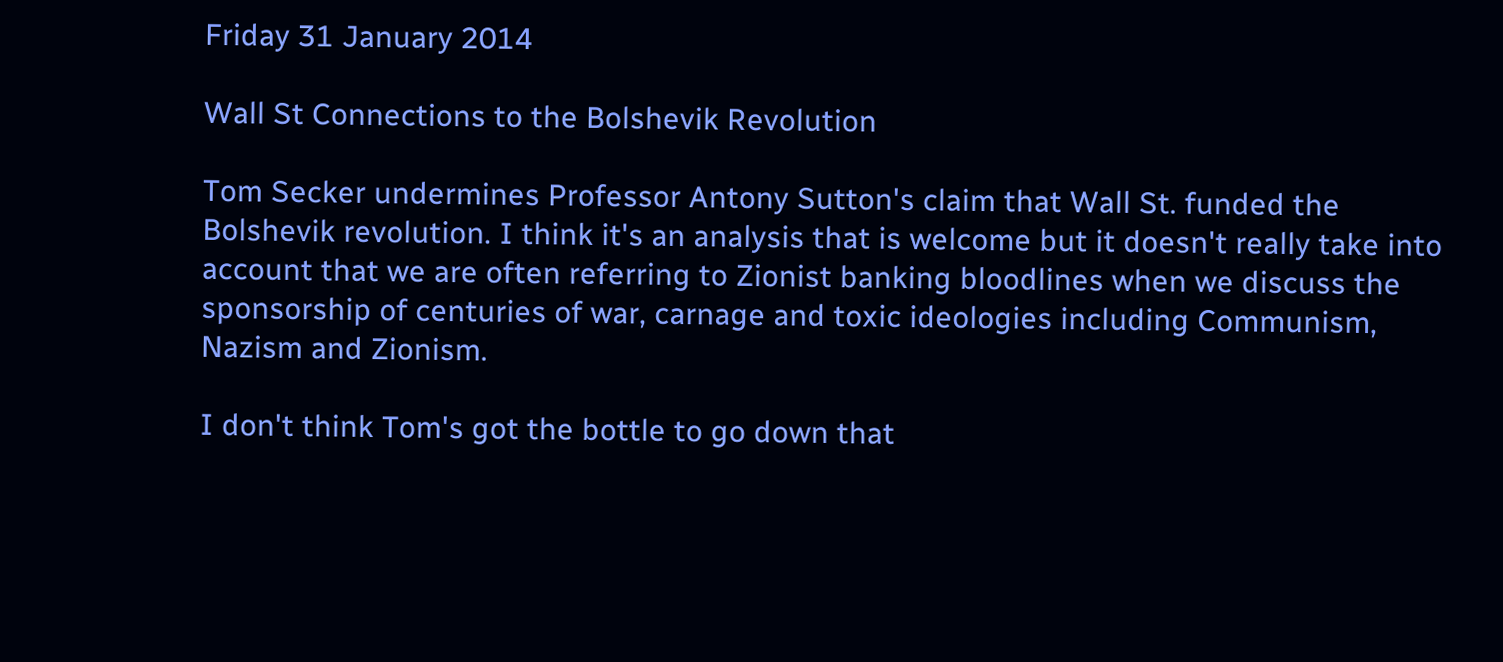Friday 31 January 2014

Wall St Connections to the Bolshevik Revolution

Tom Secker undermines Professor Antony Sutton's claim that Wall St. funded the Bolshevik revolution. I think it's an analysis that is welcome but it doesn't really take into account that we are often referring to Zionist banking bloodlines when we discuss the sponsorship of centuries of war, carnage and toxic ideologies including Communism, Nazism and Zionism.

I don't think Tom's got the bottle to go down that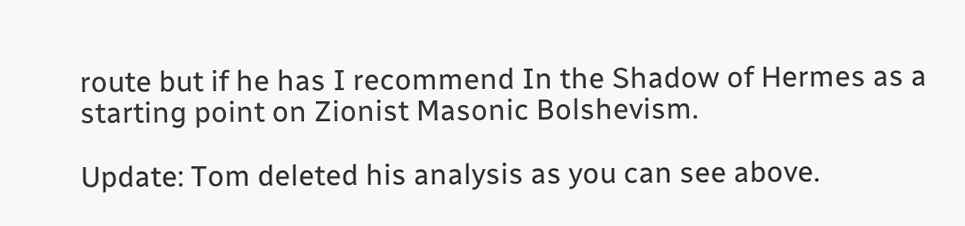route but if he has I recommend In the Shadow of Hermes as a starting point on Zionist Masonic Bolshevism.

Update: Tom deleted his analysis as you can see above.